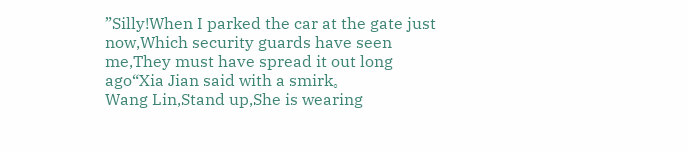”Silly!When I parked the car at the gate just now,Which security guards have seen me,They must have spread it out long ago“Xia Jian said with a smirk。
Wang Lin,Stand up,She is wearing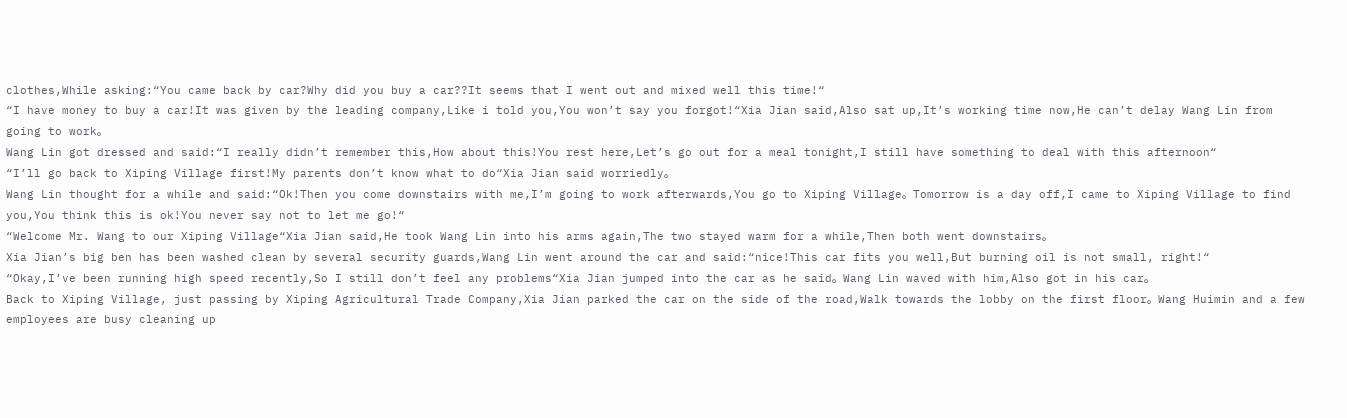clothes,While asking:“You came back by car?Why did you buy a car??It seems that I went out and mixed well this time!“
“I have money to buy a car!It was given by the leading company,Like i told you,You won’t say you forgot!“Xia Jian said,Also sat up,It’s working time now,He can’t delay Wang Lin from going to work。
Wang Lin got dressed and said:“I really didn’t remember this,How about this!You rest here,Let’s go out for a meal tonight,I still have something to deal with this afternoon“
“I’ll go back to Xiping Village first!My parents don’t know what to do“Xia Jian said worriedly。
Wang Lin thought for a while and said:“Ok!Then you come downstairs with me,I’m going to work afterwards,You go to Xiping Village。Tomorrow is a day off,I came to Xiping Village to find you,You think this is ok!You never say not to let me go!“
“Welcome Mr. Wang to our Xiping Village“Xia Jian said,He took Wang Lin into his arms again,The two stayed warm for a while,Then both went downstairs。
Xia Jian’s big ben has been washed clean by several security guards,Wang Lin went around the car and said:“nice!This car fits you well,But burning oil is not small, right!“
“Okay,I’ve been running high speed recently,So I still don’t feel any problems“Xia Jian jumped into the car as he said。Wang Lin waved with him,Also got in his car。
Back to Xiping Village, just passing by Xiping Agricultural Trade Company,Xia Jian parked the car on the side of the road,Walk towards the lobby on the first floor。Wang Huimin and a few employees are busy cleaning up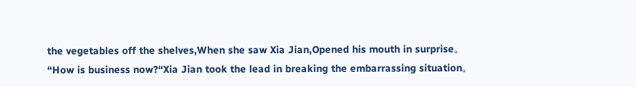the vegetables off the shelves,When she saw Xia Jian,Opened his mouth in surprise。
“How is business now?“Xia Jian took the lead in breaking the embarrassing situation。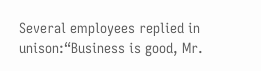Several employees replied in unison:“Business is good, Mr.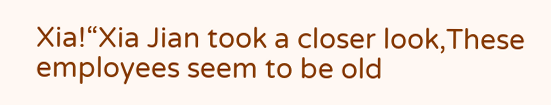Xia!“Xia Jian took a closer look,These employees seem to be old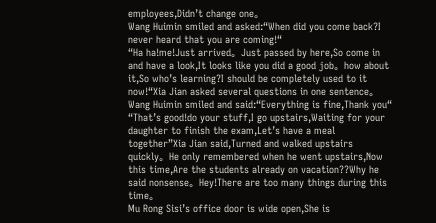employees,Didn’t change one。
Wang Huimin smiled and asked:“When did you come back?I never heard that you are coming!“
“Ha ha!me!Just arrived。Just passed by here,So come in and have a look,It looks like you did a good job。how about it,So who’s learning?I should be completely used to it now!“Xia Jian asked several questions in one sentence。
Wang Huimin smiled and said:“Everything is fine,Thank you“
“That’s good!do your stuff,I go upstairs,Waiting for your daughter to finish the exam,Let’s have a meal together”Xia Jian said,Turned and walked upstairs quickly。He only remembered when he went upstairs,Now this time,Are the students already on vacation??Why he said nonsense。Hey!There are too many things during this time。
Mu Rong Sisi’s office door is wide open,She is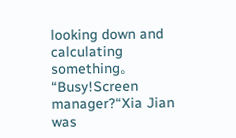looking down and calculating something。
“Busy!Screen manager?“Xia Jian was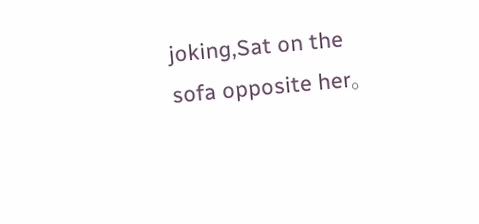joking,Sat on the sofa opposite her。